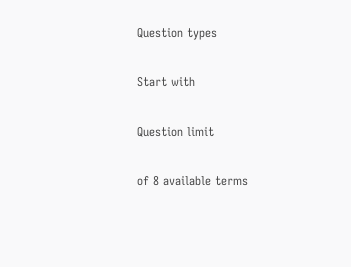Question types

Start with

Question limit

of 8 available terms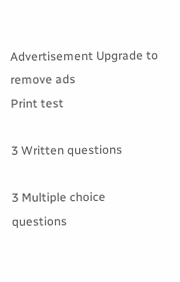Advertisement Upgrade to remove ads
Print test

3 Written questions

3 Multiple choice questions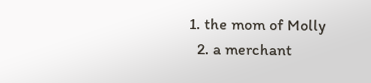1. the mom of Molly
  2. a merchant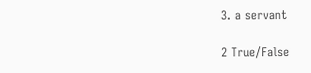3. a servant

2 True/False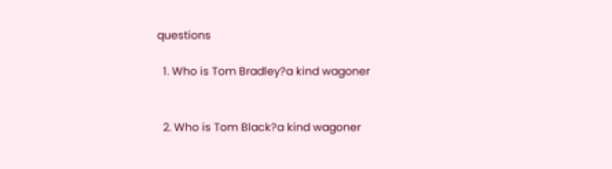questions

  1. Who is Tom Bradley?a kind wagoner


  2. Who is Tom Black?a kind wagoner